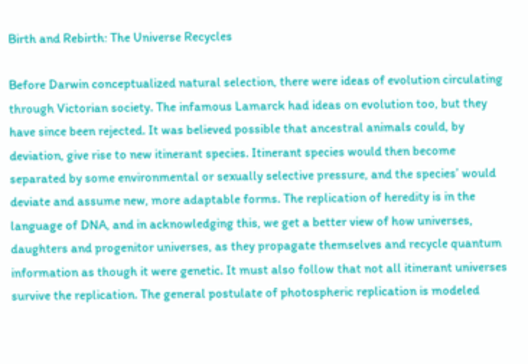Birth and Rebirth: The Universe Recycles

Before Darwin conceptualized natural selection, there were ideas of evolution circulating through Victorian society. The infamous Lamarck had ideas on evolution too, but they have since been rejected. It was believed possible that ancestral animals could, by deviation, give rise to new itinerant species. Itinerant species would then become separated by some environmental or sexually selective pressure, and the species’ would deviate and assume new, more adaptable forms. The replication of heredity is in the language of DNA, and in acknowledging this, we get a better view of how universes, daughters and progenitor universes, as they propagate themselves and recycle quantum information as though it were genetic. It must also follow that not all itinerant universes survive the replication. The general postulate of photospheric replication is modeled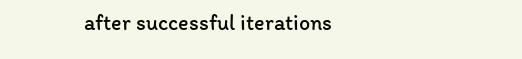after successful iterations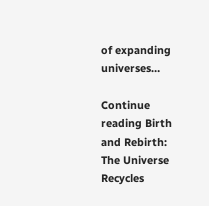of expanding universes…

Continue reading Birth and Rebirth: The Universe Recycles